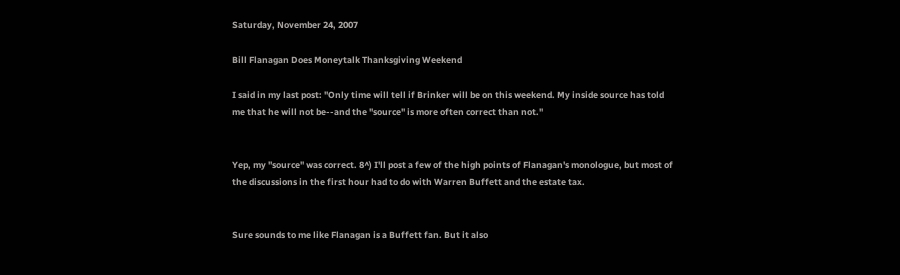Saturday, November 24, 2007

Bill Flanagan Does Moneytalk Thanksgiving Weekend

I said in my last post: "Only time will tell if Brinker will be on this weekend. My inside source has told me that he will not be--and the "source" is more often correct than not."


Yep, my "source" was correct. 8^) I'll post a few of the high points of Flanagan's monologue, but most of the discussions in the first hour had to do with Warren Buffett and the estate tax.


Sure sounds to me like Flanagan is a Buffett fan. But it also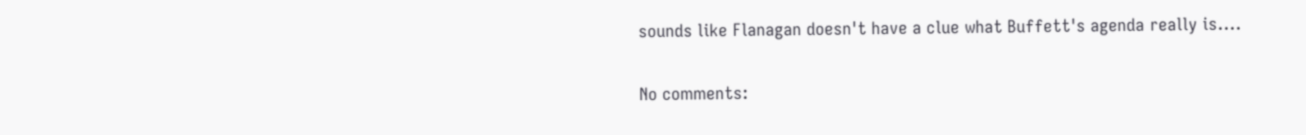sounds like Flanagan doesn't have a clue what Buffett's agenda really is....

No comments: